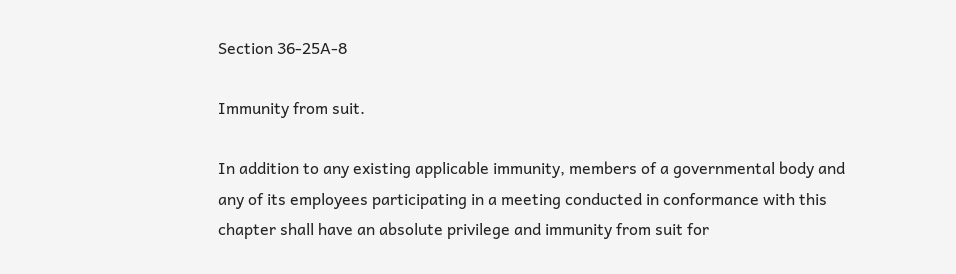Section 36-25A-8

Immunity from suit.

In addition to any existing applicable immunity, members of a governmental body and any of its employees participating in a meeting conducted in conformance with this chapter shall have an absolute privilege and immunity from suit for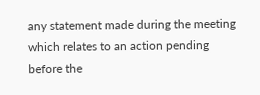any statement made during the meeting which relates to an action pending before the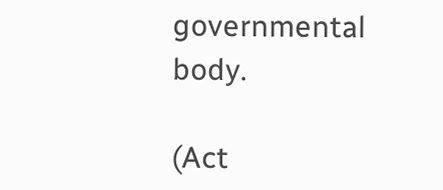governmental body.

(Act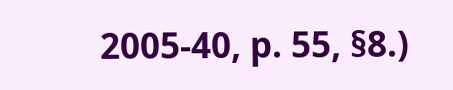2005-40, p. 55, §8.)